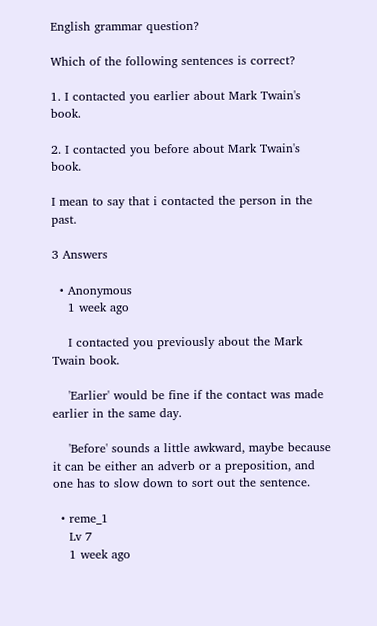English grammar question?

Which of the following sentences is correct?

1. I contacted you earlier about Mark Twain's book.

2. I contacted you before about Mark Twain's book.

I mean to say that i contacted the person in the past.

3 Answers

  • Anonymous
    1 week ago

    I contacted you previously about the Mark Twain book.

    'Earlier' would be fine if the contact was made earlier in the same day.

    'Before' sounds a little awkward, maybe because it can be either an adverb or a preposition, and one has to slow down to sort out the sentence.

  • reme_1
    Lv 7
    1 week ago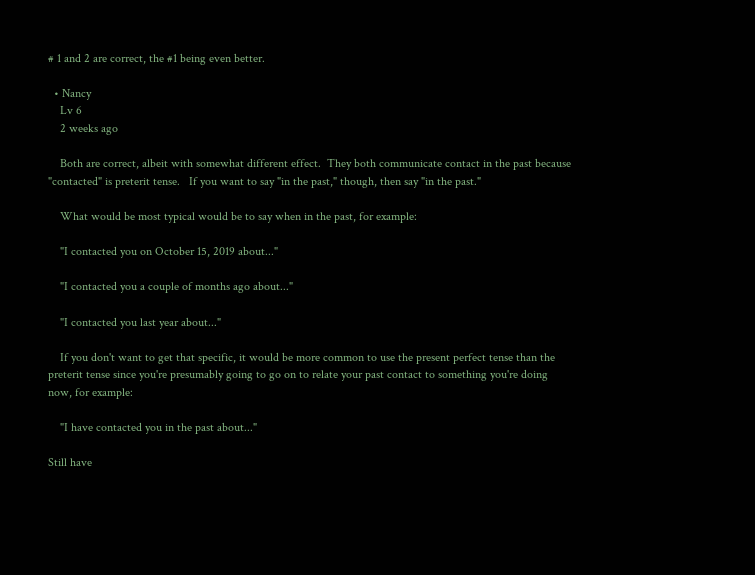# 1 and 2 are correct, the #1 being even better.

  • Nancy
    Lv 6
    2 weeks ago

    Both are correct, albeit with somewhat different effect.  They both communicate contact in the past because "contacted" is preterit tense.   If you want to say "in the past," though, then say "in the past."

    What would be most typical would be to say when in the past, for example:

    "I contacted you on October 15, 2019 about..."

    "I contacted you a couple of months ago about..."

    "I contacted you last year about..."

    If you don't want to get that specific, it would be more common to use the present perfect tense than the preterit tense since you're presumably going to go on to relate your past contact to something you're doing now, for example:

    "I have contacted you in the past about..."

Still have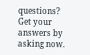questions? Get your answers by asking now.